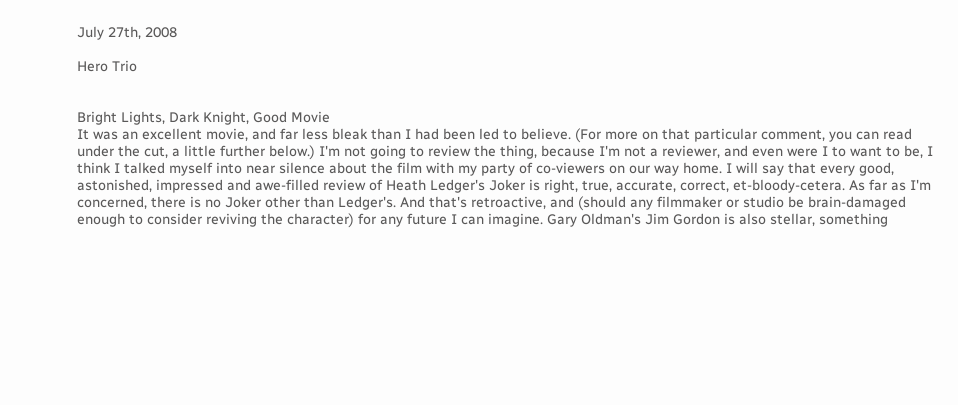July 27th, 2008

Hero Trio


Bright Lights, Dark Knight, Good Movie
It was an excellent movie, and far less bleak than I had been led to believe. (For more on that particular comment, you can read under the cut, a little further below.) I'm not going to review the thing, because I'm not a reviewer, and even were I to want to be, I think I talked myself into near silence about the film with my party of co-viewers on our way home. I will say that every good, astonished, impressed and awe-filled review of Heath Ledger's Joker is right, true, accurate, correct, et-bloody-cetera. As far as I'm concerned, there is no Joker other than Ledger's. And that's retroactive, and (should any filmmaker or studio be brain-damaged enough to consider reviving the character) for any future I can imagine. Gary Oldman's Jim Gordon is also stellar, something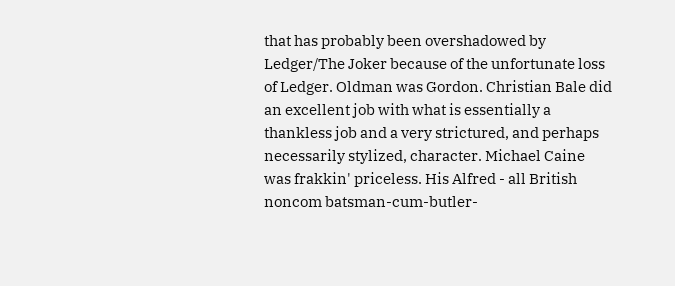that has probably been overshadowed by Ledger/The Joker because of the unfortunate loss of Ledger. Oldman was Gordon. Christian Bale did an excellent job with what is essentially a thankless job and a very strictured, and perhaps necessarily stylized, character. Michael Caine was frakkin' priceless. His Alfred - all British noncom batsman-cum-butler-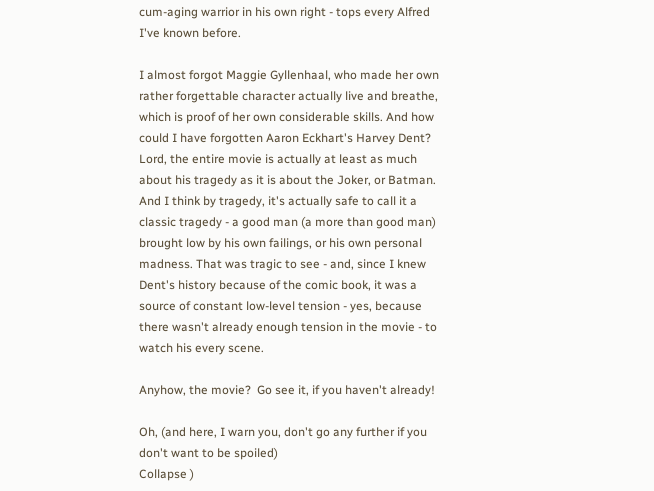cum-aging warrior in his own right - tops every Alfred I've known before.

I almost forgot Maggie Gyllenhaal, who made her own rather forgettable character actually live and breathe, which is proof of her own considerable skills. And how could I have forgotten Aaron Eckhart's Harvey Dent? Lord, the entire movie is actually at least as much about his tragedy as it is about the Joker, or Batman. And I think by tragedy, it's actually safe to call it a classic tragedy - a good man (a more than good man) brought low by his own failings, or his own personal madness. That was tragic to see - and, since I knew Dent's history because of the comic book, it was a source of constant low-level tension - yes, because there wasn't already enough tension in the movie - to watch his every scene.

Anyhow, the movie?  Go see it, if you haven't already!

Oh, (and here, I warn you, don't go any further if you don't want to be spoiled)
Collapse )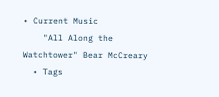• Current Music
    "All Along the Watchtower" Bear McCreary
  • Tags